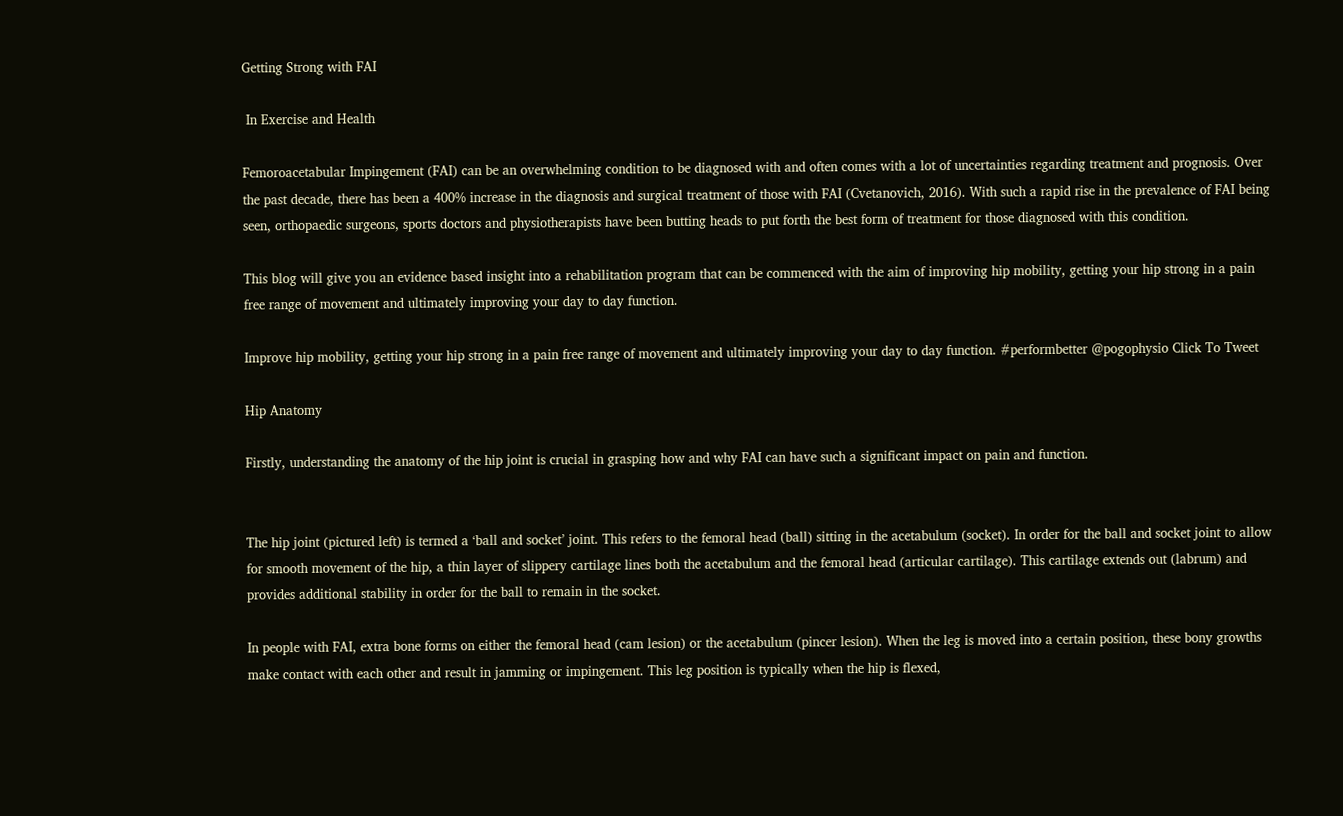Getting Strong with FAI

 In Exercise and Health

Femoroacetabular Impingement (FAI) can be an overwhelming condition to be diagnosed with and often comes with a lot of uncertainties regarding treatment and prognosis. Over the past decade, there has been a 400% increase in the diagnosis and surgical treatment of those with FAI (Cvetanovich, 2016). With such a rapid rise in the prevalence of FAI being seen, orthopaedic surgeons, sports doctors and physiotherapists have been butting heads to put forth the best form of treatment for those diagnosed with this condition.

This blog will give you an evidence based insight into a rehabilitation program that can be commenced with the aim of improving hip mobility, getting your hip strong in a pain free range of movement and ultimately improving your day to day function.

Improve hip mobility, getting your hip strong in a pain free range of movement and ultimately improving your day to day function. #performbetter @pogophysio Click To Tweet

Hip Anatomy

Firstly, understanding the anatomy of the hip joint is crucial in grasping how and why FAI can have such a significant impact on pain and function.


The hip joint (pictured left) is termed a ‘ball and socket’ joint. This refers to the femoral head (ball) sitting in the acetabulum (socket). In order for the ball and socket joint to allow for smooth movement of the hip, a thin layer of slippery cartilage lines both the acetabulum and the femoral head (articular cartilage). This cartilage extends out (labrum) and provides additional stability in order for the ball to remain in the socket.

In people with FAI, extra bone forms on either the femoral head (cam lesion) or the acetabulum (pincer lesion). When the leg is moved into a certain position, these bony growths make contact with each other and result in jamming or impingement. This leg position is typically when the hip is flexed,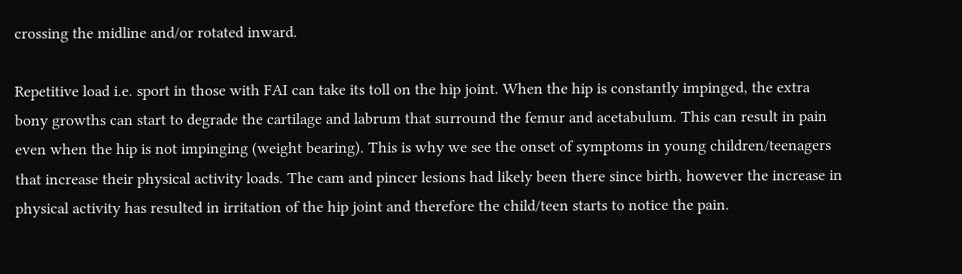crossing the midline and/or rotated inward.

Repetitive load i.e. sport in those with FAI can take its toll on the hip joint. When the hip is constantly impinged, the extra bony growths can start to degrade the cartilage and labrum that surround the femur and acetabulum. This can result in pain even when the hip is not impinging (weight bearing). This is why we see the onset of symptoms in young children/teenagers that increase their physical activity loads. The cam and pincer lesions had likely been there since birth, however the increase in physical activity has resulted in irritation of the hip joint and therefore the child/teen starts to notice the pain.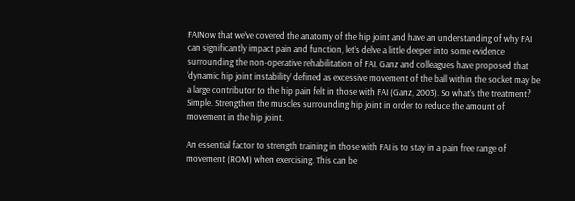FAINow that we’ve covered the anatomy of the hip joint and have an understanding of why FAI can significantly impact pain and function, let’s delve a little deeper into some evidence surrounding the non-operative rehabilitation of FAI. Ganz and colleagues have proposed that ‘dynamic hip joint instability’ defined as excessive movement of the ball within the socket may be a large contributor to the hip pain felt in those with FAI (Ganz, 2003). So what’s the treatment? Simple. Strengthen the muscles surrounding hip joint in order to reduce the amount of movement in the hip joint.

An essential factor to strength training in those with FAI is to stay in a pain free range of movement (ROM) when exercising. This can be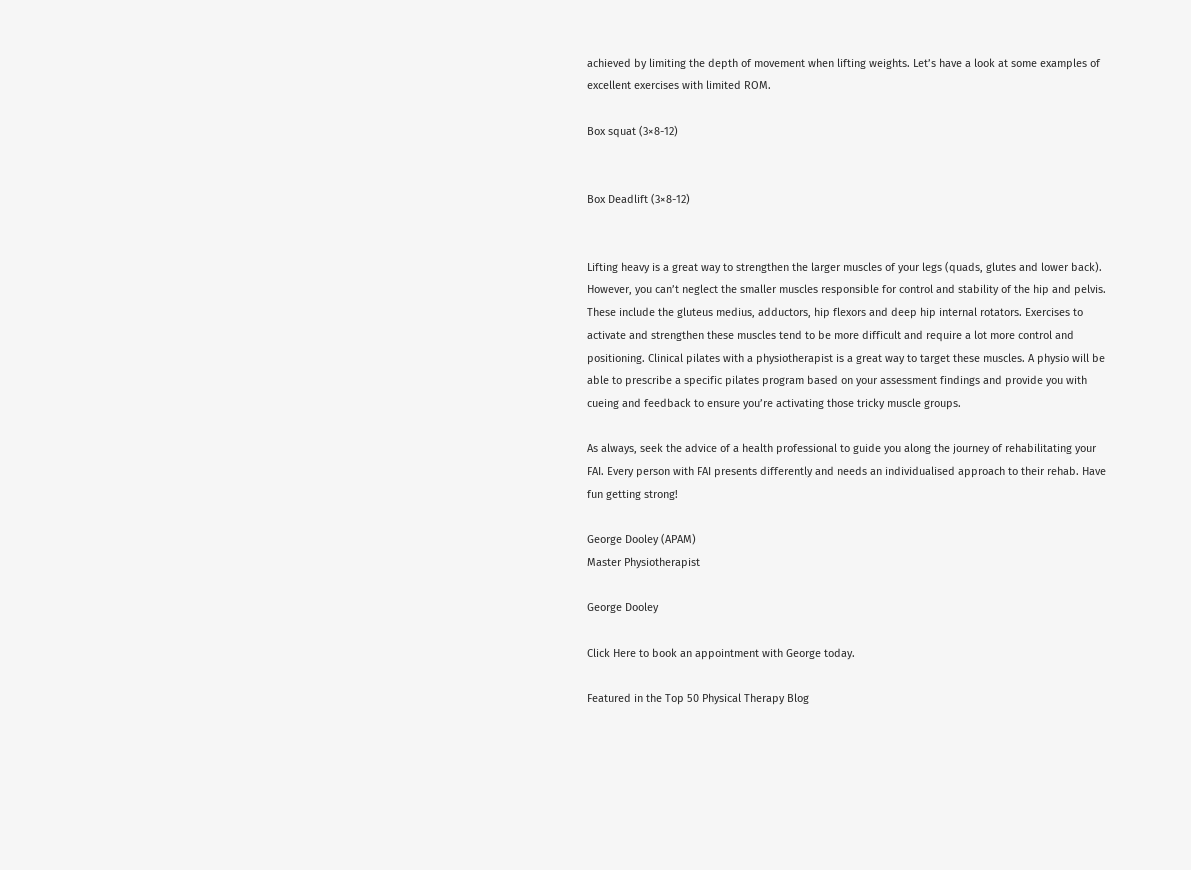achieved by limiting the depth of movement when lifting weights. Let’s have a look at some examples of excellent exercises with limited ROM.

Box squat (3×8-12)


Box Deadlift (3×8-12)


Lifting heavy is a great way to strengthen the larger muscles of your legs (quads, glutes and lower back). However, you can’t neglect the smaller muscles responsible for control and stability of the hip and pelvis. These include the gluteus medius, adductors, hip flexors and deep hip internal rotators. Exercises to activate and strengthen these muscles tend to be more difficult and require a lot more control and positioning. Clinical pilates with a physiotherapist is a great way to target these muscles. A physio will be able to prescribe a specific pilates program based on your assessment findings and provide you with cueing and feedback to ensure you’re activating those tricky muscle groups.

As always, seek the advice of a health professional to guide you along the journey of rehabilitating your FAI. Every person with FAI presents differently and needs an individualised approach to their rehab. Have fun getting strong!

George Dooley (APAM)
Master Physiotherapist

George Dooley

Click Here to book an appointment with George today.

Featured in the Top 50 Physical Therapy Blog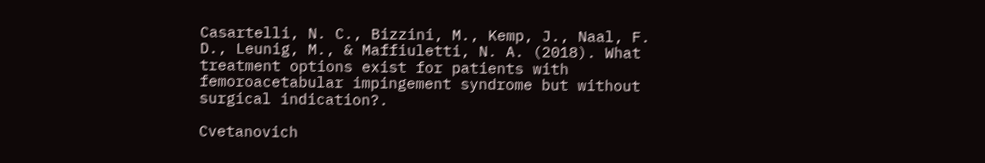Casartelli, N. C., Bizzini, M., Kemp, J., Naal, F. D., Leunig, M., & Maffiuletti, N. A. (2018). What treatment options exist for patients with femoroacetabular impingement syndrome but without surgical indication?.

Cvetanovich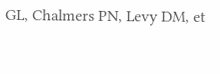GL, Chalmers PN, Levy DM, et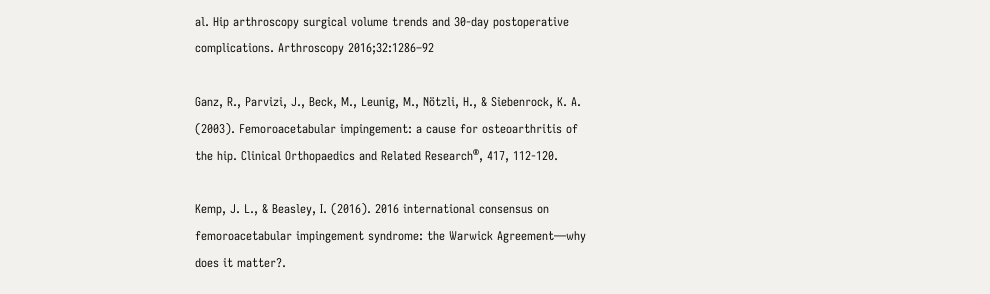al. Hip arthroscopy surgical volume trends and 30-day postoperative complications. Arthroscopy 2016;32:1286–92

Ganz, R., Parvizi, J., Beck, M., Leunig, M., Nötzli, H., & Siebenrock, K. A. (2003). Femoroacetabular impingement: a cause for osteoarthritis of the hip. Clinical Orthopaedics and Related Research®, 417, 112-120.

Kemp, J. L., & Beasley, I. (2016). 2016 international consensus on femoroacetabular impingement syndrome: the Warwick Agreement—why does it matter?.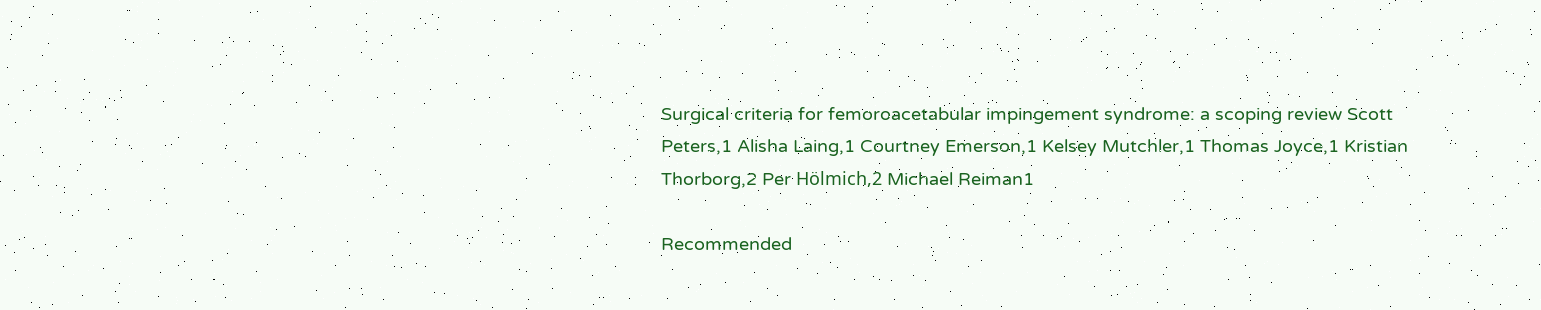Surgical criteria for femoroacetabular impingement syndrome: a scoping review Scott Peters,1 Alisha Laing,1 Courtney Emerson,1 Kelsey Mutchler,1 Thomas Joyce,1 Kristian Thorborg,2 Per Hölmich,2 Michael Reiman1

Recommended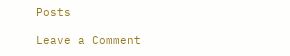Posts

Leave a Comment